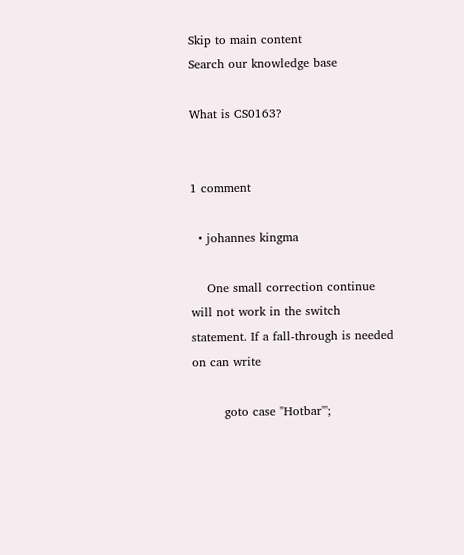Skip to main content
Search our knowledge base

What is CS0163?


1 comment

  • johannes kingma

    One small correction continue will not work in the switch statement. If a fall-through is needed on can write

        goto case "Hotbar"';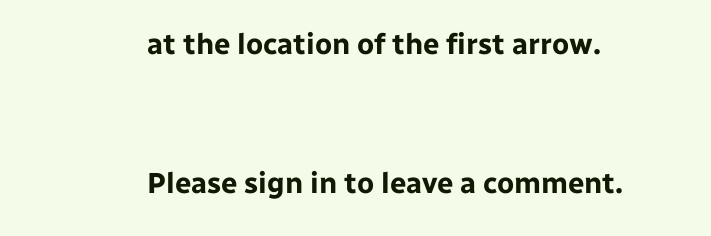at the location of the first arrow.


Please sign in to leave a comment.